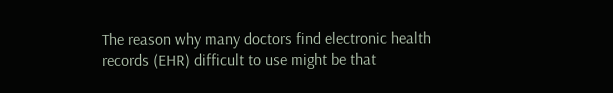The reason why many doctors find electronic health records (EHR) difficult to use might be that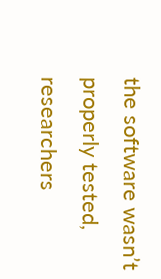the software wasn’t properly tested, researchers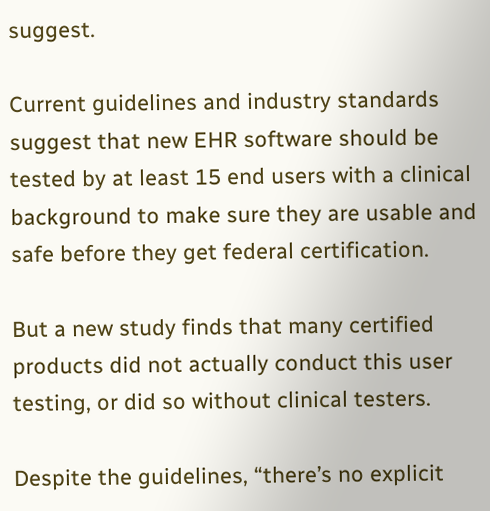suggest.

Current guidelines and industry standards suggest that new EHR software should be tested by at least 15 end users with a clinical background to make sure they are usable and safe before they get federal certification.

But a new study finds that many certified products did not actually conduct this user testing, or did so without clinical testers.

Despite the guidelines, “there’s no explicit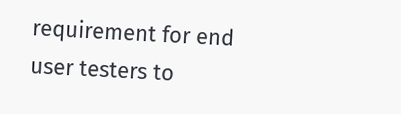requirement for end user testers to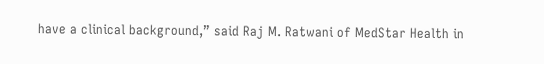have a clinical background,” said Raj M. Ratwani of MedStar Health in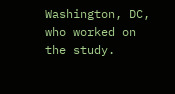Washington, DC, who worked on the study.